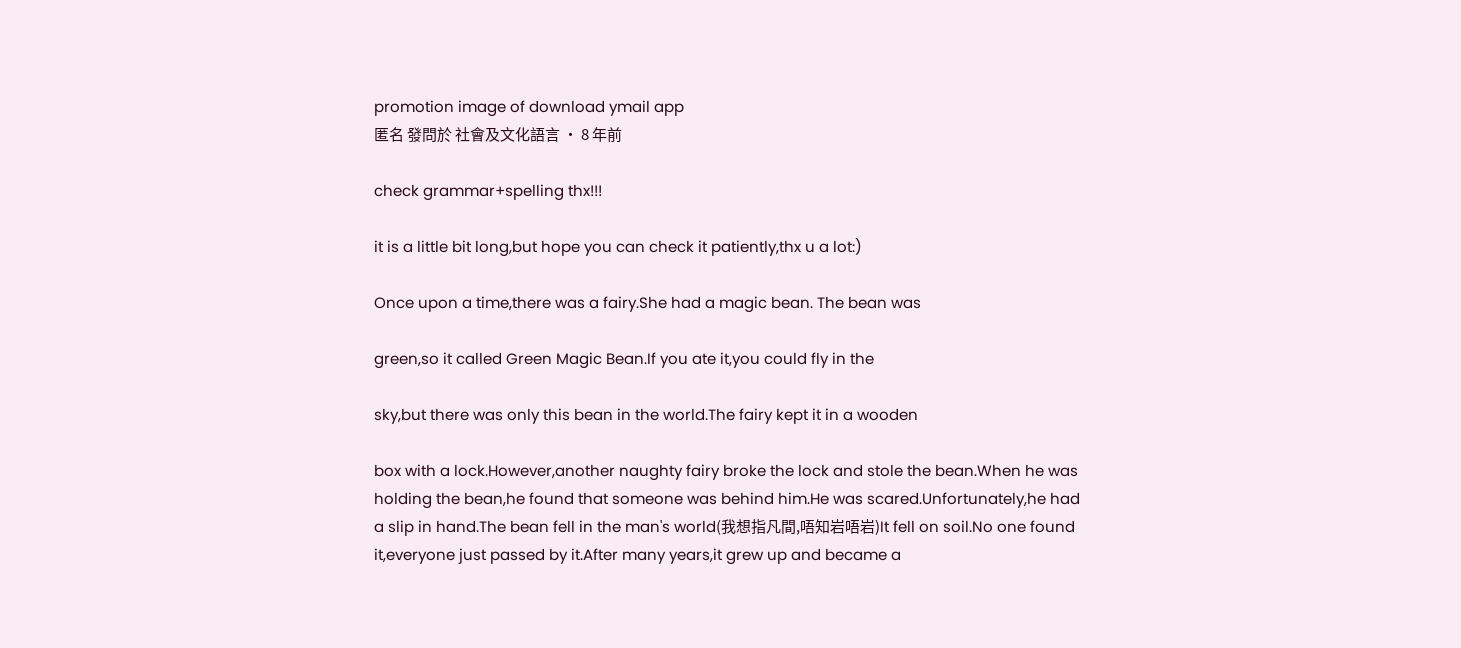promotion image of download ymail app
匿名 發問於 社會及文化語言 · 8 年前

check grammar+spelling thx!!!

it is a little bit long,but hope you can check it patiently,thx u a lot:)

Once upon a time,there was a fairy.She had a magic bean. The bean was

green,so it called Green Magic Bean.If you ate it,you could fly in the

sky,but there was only this bean in the world.The fairy kept it in a wooden

box with a lock.However,another naughty fairy broke the lock and stole the bean.When he was holding the bean,he found that someone was behind him.He was scared.Unfortunately,he had a slip in hand.The bean fell in the man's world(我想指凡間,唔知岩唔岩)It fell on soil.No one found it,everyone just passed by it.After many years,it grew up and became a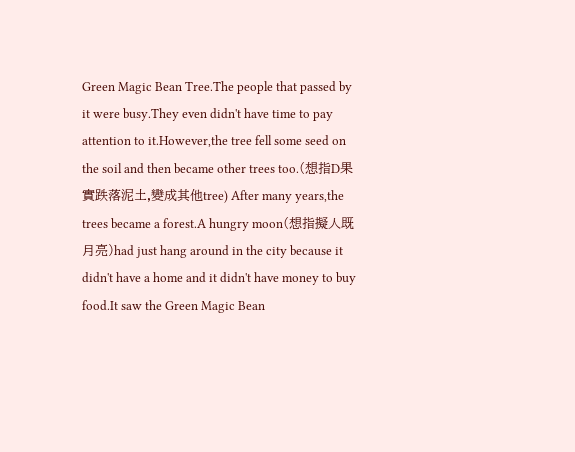Green Magic Bean Tree.The people that passed by it were busy.They even didn't have time to pay attention to it.However,the tree fell some seed on the soil and then became other trees too.(想指D果實跌落泥土,變成其他tree) After many years,the trees became a forest.A hungry moon(想指擬人既月亮)had just hang around in the city because it didn't have a home and it didn't have money to buy food.It saw the Green Magic Bean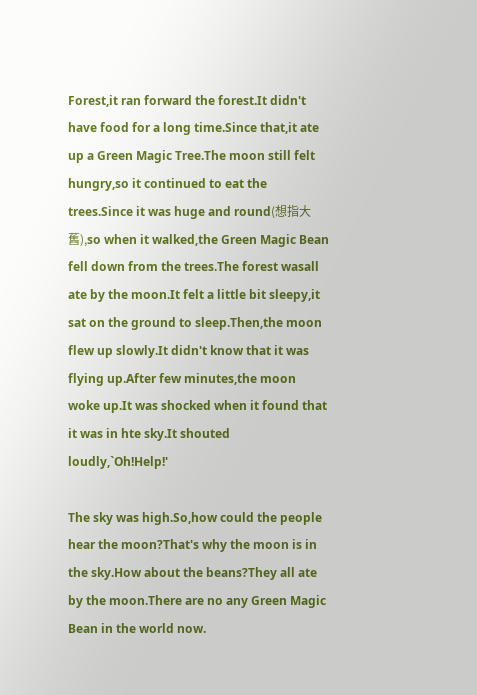Forest,it ran forward the forest.It didn't have food for a long time.Since that,it ate up a Green Magic Tree.The moon still felt hungry,so it continued to eat the trees.Since it was huge and round(想指大舊),so when it walked,the Green Magic Bean fell down from the trees.The forest wasall ate by the moon.It felt a little bit sleepy,it sat on the ground to sleep.Then,the moon flew up slowly.It didn't know that it was flying up.After few minutes,the moon woke up.It was shocked when it found that it was in hte sky.It shouted loudly,`Oh!Help!'

The sky was high.So,how could the people hear the moon?That's why the moon is in the sky.How about the beans?They all ate by the moon.There are no any Green Magic Bean in the world now.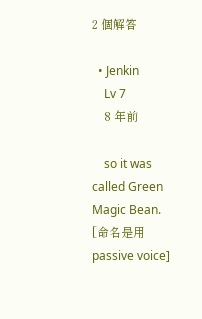2 個解答

  • Jenkin
    Lv 7
    8 年前

    so it was called Green Magic Bean. [命名是用 passive voice]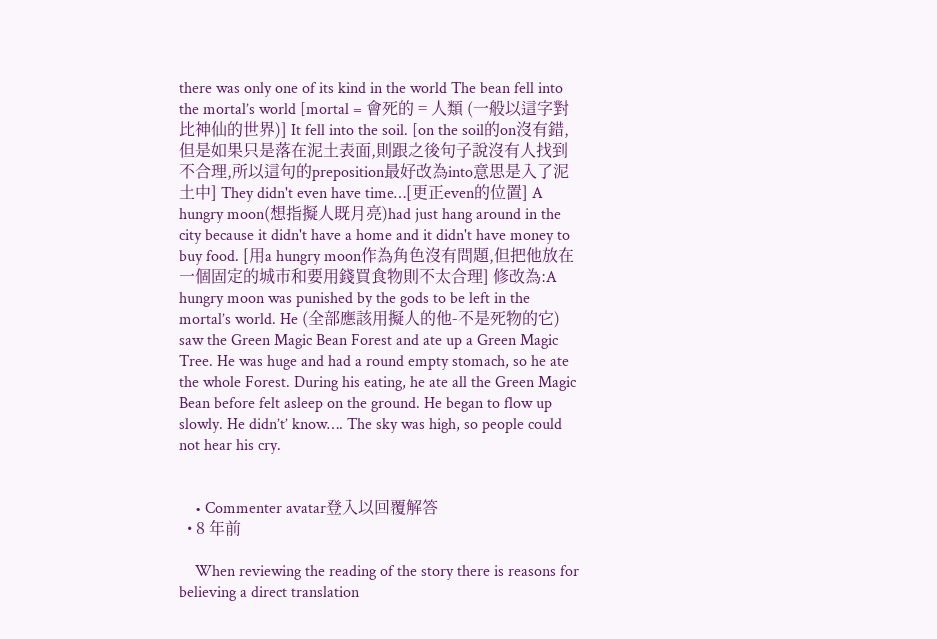there was only one of its kind in the world The bean fell into the mortal’s world [mortal = 會死的 = 人類 (一般以這字對比神仙的世界)] It fell into the soil. [on the soil的on沒有錯,但是如果只是落在泥土表面,則跟之後句子說沒有人找到不合理,所以這句的preposition最好改為into意思是入了泥土中] They didn't even have time…[更正even的位置] A hungry moon(想指擬人既月亮)had just hang around in the city because it didn't have a home and it didn't have money to buy food. [用a hungry moon作為角色沒有問題,但把他放在一個固定的城市和要用錢買食物則不太合理] 修改為:A hungry moon was punished by the gods to be left in the mortal’s world. He (全部應該用擬人的他-不是死物的它) saw the Green Magic Bean Forest and ate up a Green Magic Tree. He was huge and had a round empty stomach, so he ate the whole Forest. During his eating, he ate all the Green Magic Bean before felt asleep on the ground. He began to flow up slowly. He didn’t’ know…. The sky was high, so people could not hear his cry.


    • Commenter avatar登入以回覆解答
  • 8 年前

    When reviewing the reading of the story there is reasons for believing a direct translation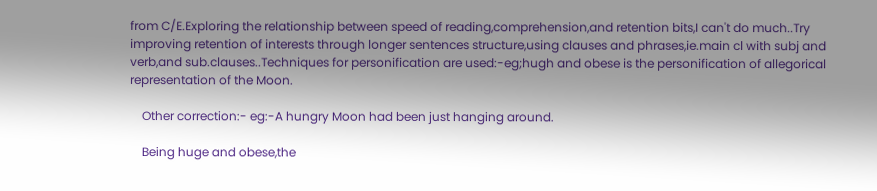from C/E.Exploring the relationship between speed of reading,comprehension,and retention bits,I can't do much..Try improving retention of interests through longer sentences structure,using clauses and phrases,ie.main cl with subj and verb,and sub.clauses..Techniques for personification are used:-eg;hugh and obese is the personification of allegorical representation of the Moon.

    Other correction:- eg:-A hungry Moon had been just hanging around.

    Being huge and obese,the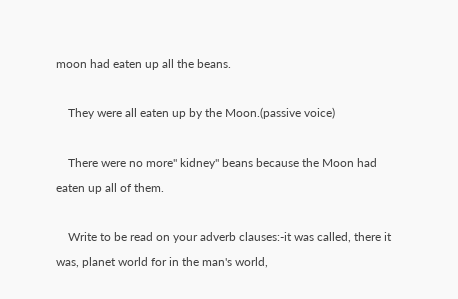moon had eaten up all the beans.

    They were all eaten up by the Moon.(passive voice)

    There were no more" kidney" beans because the Moon had eaten up all of them.

    Write to be read on your adverb clauses:-it was called, there it was, planet world for in the man's world,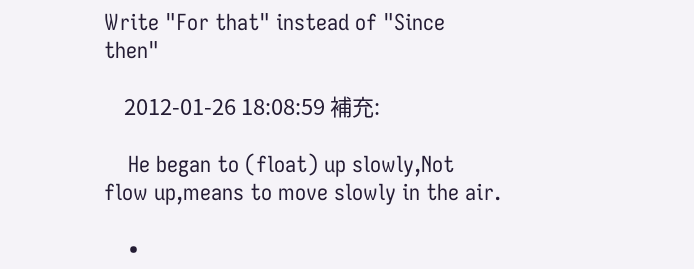Write "For that" instead of "Since then"

    2012-01-26 18:08:59 補充:

    He began to (float) up slowly,Not flow up,means to move slowly in the air.

    •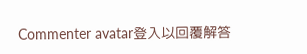Commenter avatar登入以回覆解答